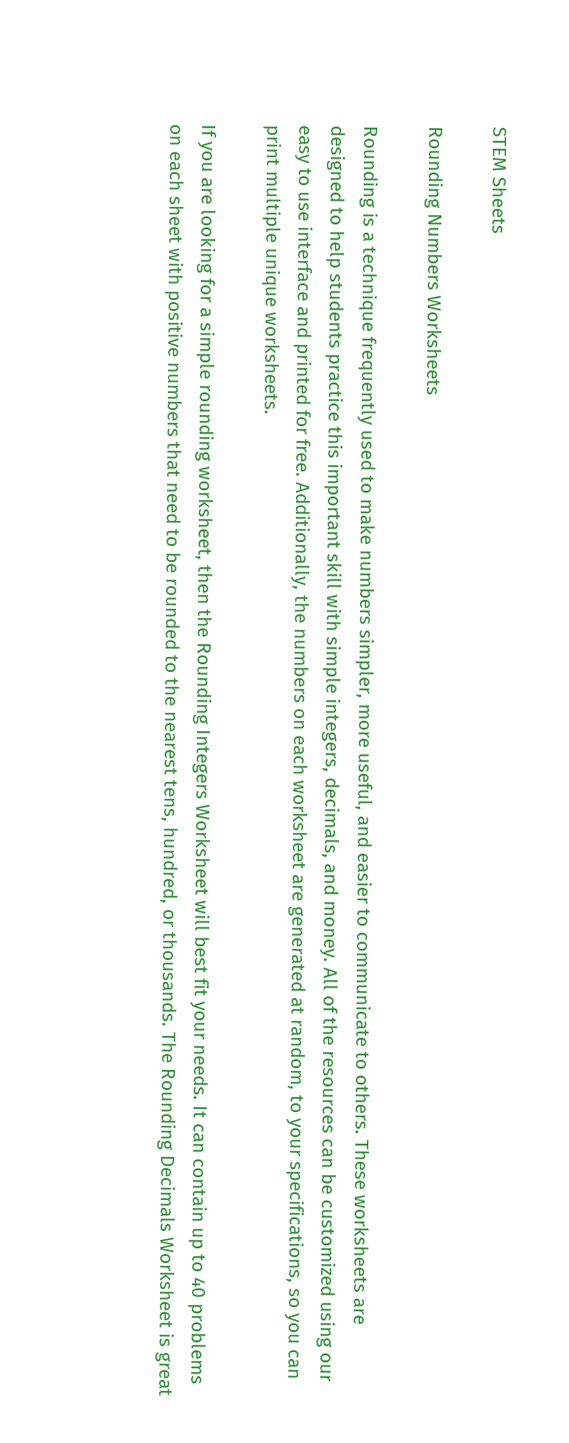STEM Sheets

Rounding Numbers Worksheets

Rounding is a technique frequently used to make numbers simpler, more useful, and easier to communicate to others. These worksheets are designed to help students practice this important skill with simple integers, decimals, and money. All of the resources can be customized using our easy to use interface and printed for free. Additionally, the numbers on each worksheet are generated at random, to your specifications, so you can print multiple unique worksheets.

If you are looking for a simple rounding worksheet, then the Rounding Integers Worksheet will best fit your needs. It can contain up to 40 problems on each sheet with positive numbers that need to be rounded to the nearest tens, hundred, or thousands. The Rounding Decimals Worksheet is great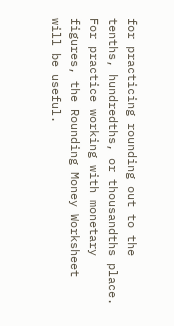for practicing rounding out to the tenths, hundredths, or thousandths place. For practice working with monetary figures, the Rounding Money Worksheet will be useful.